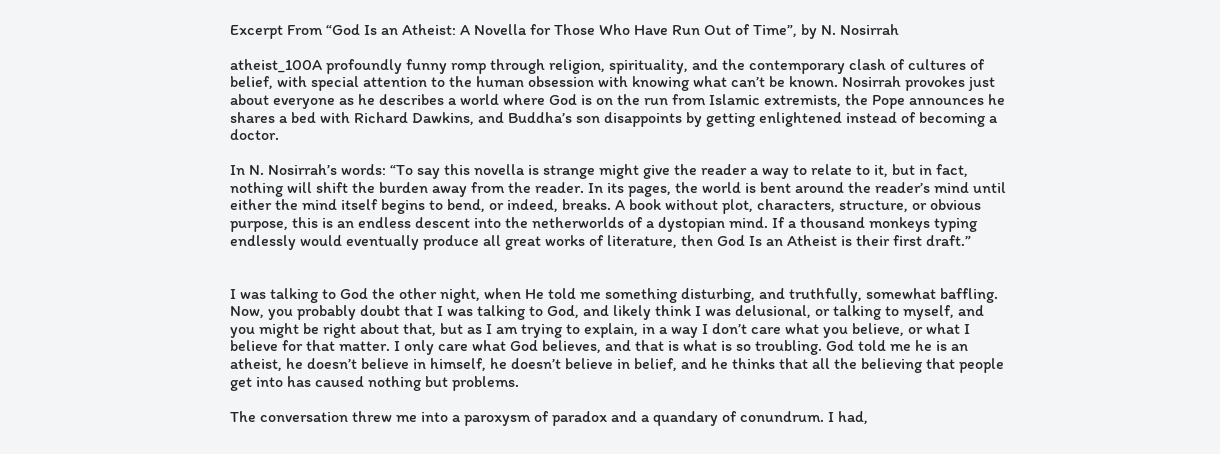Excerpt From “God Is an Atheist: A Novella for Those Who Have Run Out of Time”, by N. Nosirrah

atheist_100A profoundly funny romp through religion, spirituality, and the contemporary clash of cultures of belief, with special attention to the human obsession with knowing what can’t be known. Nosirrah provokes just about everyone as he describes a world where God is on the run from Islamic extremists, the Pope announces he shares a bed with Richard Dawkins, and Buddha’s son disappoints by getting enlightened instead of becoming a doctor.

In N. Nosirrah’s words: “To say this novella is strange might give the reader a way to relate to it, but in fact, nothing will shift the burden away from the reader. In its pages, the world is bent around the reader’s mind until either the mind itself begins to bend, or indeed, breaks. A book without plot, characters, structure, or obvious purpose, this is an endless descent into the netherworlds of a dystopian mind. If a thousand monkeys typing endlessly would eventually produce all great works of literature, then God Is an Atheist is their first draft.”


I was talking to God the other night, when He told me something disturbing, and truthfully, somewhat baffling. Now, you probably doubt that I was talking to God, and likely think I was delusional, or talking to myself, and you might be right about that, but as I am trying to explain, in a way I don’t care what you believe, or what I believe for that matter. I only care what God believes, and that is what is so troubling. God told me he is an atheist, he doesn’t believe in himself, he doesn’t believe in belief, and he thinks that all the believing that people get into has caused nothing but problems.

The conversation threw me into a paroxysm of paradox and a quandary of conundrum. I had,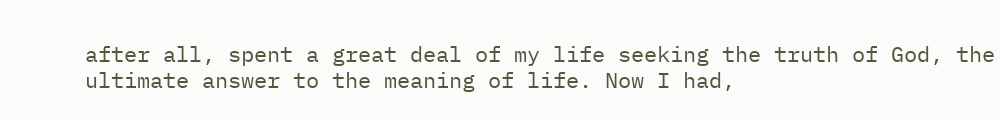after all, spent a great deal of my life seeking the truth of God, the ultimate answer to the meaning of life. Now I had,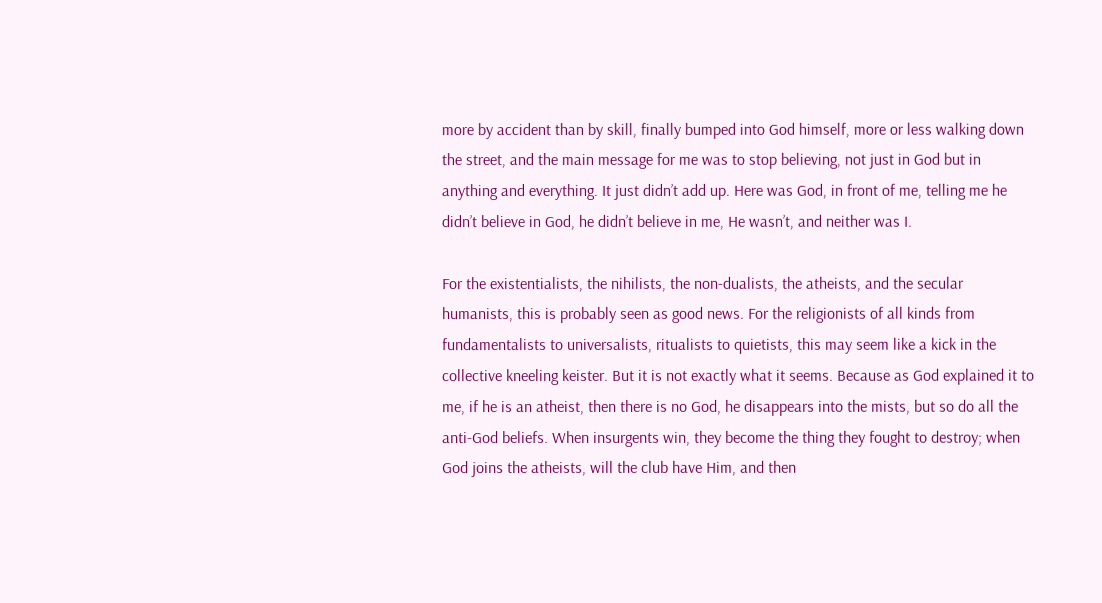more by accident than by skill, finally bumped into God himself, more or less walking down the street, and the main message for me was to stop believing, not just in God but in anything and everything. It just didn’t add up. Here was God, in front of me, telling me he didn’t believe in God, he didn’t believe in me, He wasn’t, and neither was I.

For the existentialists, the nihilists, the non-dualists, the atheists, and the secular humanists, this is probably seen as good news. For the religionists of all kinds from fundamentalists to universalists, ritualists to quietists, this may seem like a kick in the collective kneeling keister. But it is not exactly what it seems. Because as God explained it to me, if he is an atheist, then there is no God, he disappears into the mists, but so do all the anti-God beliefs. When insurgents win, they become the thing they fought to destroy; when God joins the atheists, will the club have Him, and then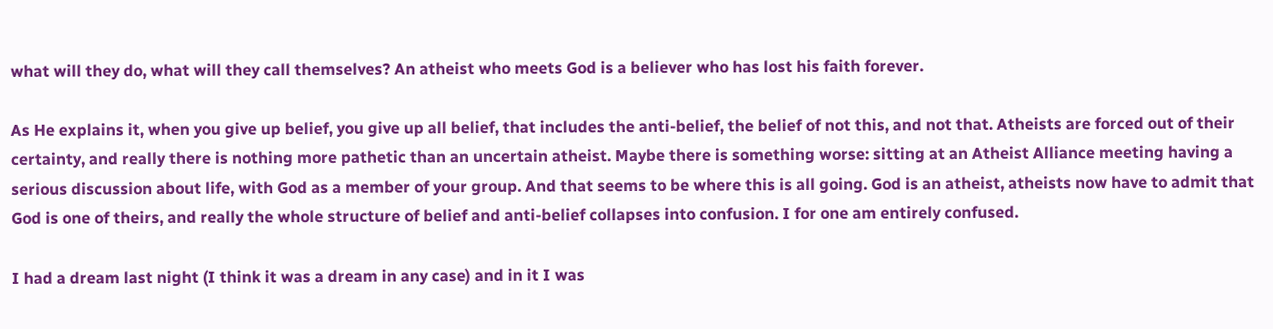what will they do, what will they call themselves? An atheist who meets God is a believer who has lost his faith forever.

As He explains it, when you give up belief, you give up all belief, that includes the anti-belief, the belief of not this, and not that. Atheists are forced out of their certainty, and really there is nothing more pathetic than an uncertain atheist. Maybe there is something worse: sitting at an Atheist Alliance meeting having a serious discussion about life, with God as a member of your group. And that seems to be where this is all going. God is an atheist, atheists now have to admit that God is one of theirs, and really the whole structure of belief and anti-belief collapses into confusion. I for one am entirely confused.

I had a dream last night (I think it was a dream in any case) and in it I was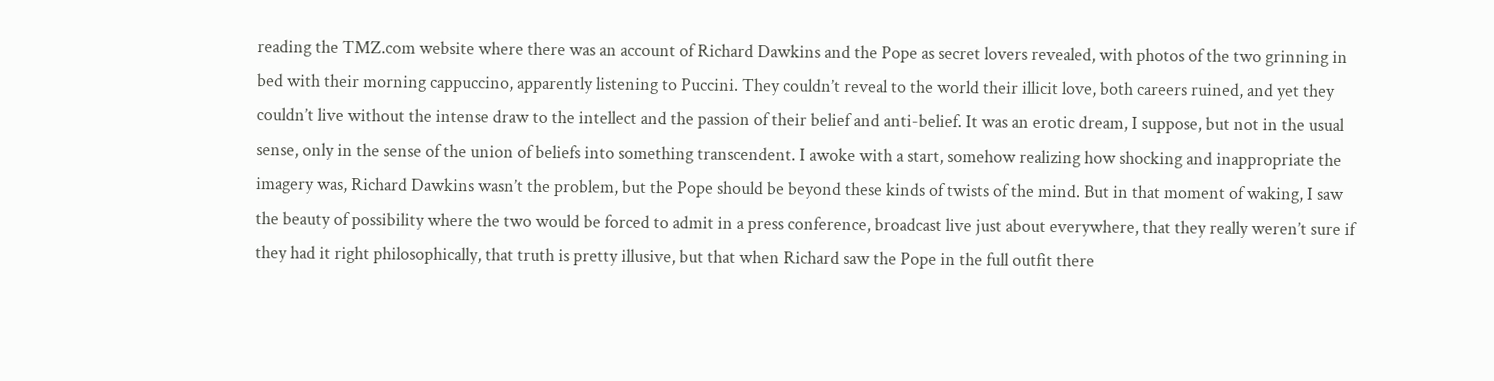reading the TMZ.com website where there was an account of Richard Dawkins and the Pope as secret lovers revealed, with photos of the two grinning in bed with their morning cappuccino, apparently listening to Puccini. They couldn’t reveal to the world their illicit love, both careers ruined, and yet they couldn’t live without the intense draw to the intellect and the passion of their belief and anti-belief. It was an erotic dream, I suppose, but not in the usual sense, only in the sense of the union of beliefs into something transcendent. I awoke with a start, somehow realizing how shocking and inappropriate the imagery was, Richard Dawkins wasn’t the problem, but the Pope should be beyond these kinds of twists of the mind. But in that moment of waking, I saw the beauty of possibility where the two would be forced to admit in a press conference, broadcast live just about everywhere, that they really weren’t sure if they had it right philosophically, that truth is pretty illusive, but that when Richard saw the Pope in the full outfit there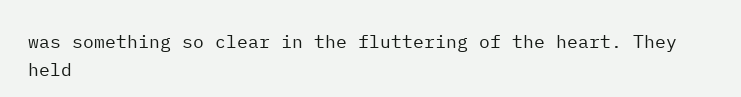was something so clear in the fluttering of the heart. They held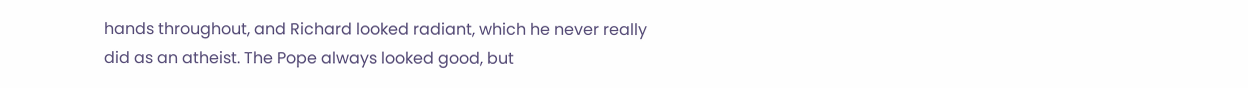hands throughout, and Richard looked radiant, which he never really did as an atheist. The Pope always looked good, but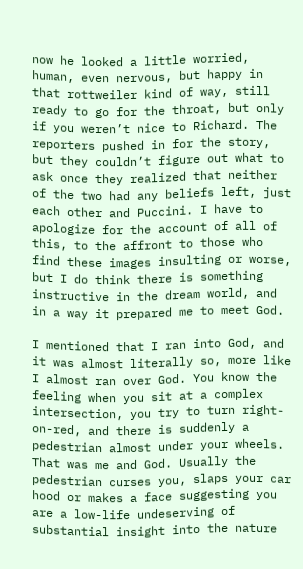now he looked a little worried, human, even nervous, but happy in that rottweiler kind of way, still ready to go for the throat, but only if you weren’t nice to Richard. The reporters pushed in for the story, but they couldn’t figure out what to ask once they realized that neither of the two had any beliefs left, just each other and Puccini. I have to apologize for the account of all of this, to the affront to those who find these images insulting or worse, but I do think there is something instructive in the dream world, and in a way it prepared me to meet God.

I mentioned that I ran into God, and it was almost literally so, more like I almost ran over God. You know the feeling when you sit at a complex intersection, you try to turn right-on-red, and there is suddenly a pedestrian almost under your wheels. That was me and God. Usually the pedestrian curses you, slaps your car hood or makes a face suggesting you are a low-life undeserving of substantial insight into the nature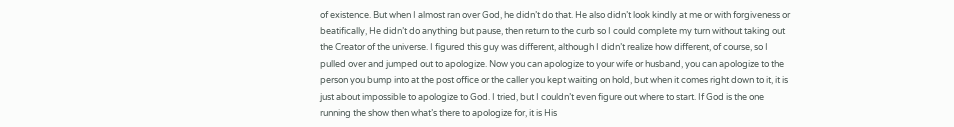of existence. But when I almost ran over God, he didn’t do that. He also didn’t look kindly at me or with forgiveness or beatifically, He didn’t do anything but pause, then return to the curb so I could complete my turn without taking out the Creator of the universe. I figured this guy was different, although I didn’t realize how different, of course, so I pulled over and jumped out to apologize. Now you can apologize to your wife or husband, you can apologize to the person you bump into at the post office or the caller you kept waiting on hold, but when it comes right down to it, it is just about impossible to apologize to God. I tried, but I couldn’t even figure out where to start. If God is the one running the show then what’s there to apologize for, it is His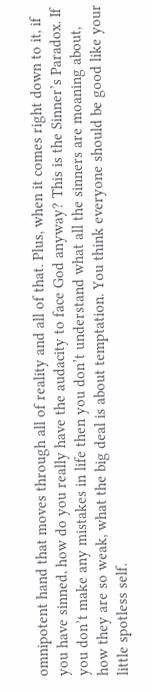omnipotent hand that moves through all of reality and all of that. Plus, when it comes right down to it, if you have sinned, how do you really have the audacity to face God anyway? This is the Sinner’s Paradox. If you don’t make any mistakes in life then you don’t understand what all the sinners are moaning about, how they are so weak, what the big deal is about temptation. You think everyone should be good like your little spotless self.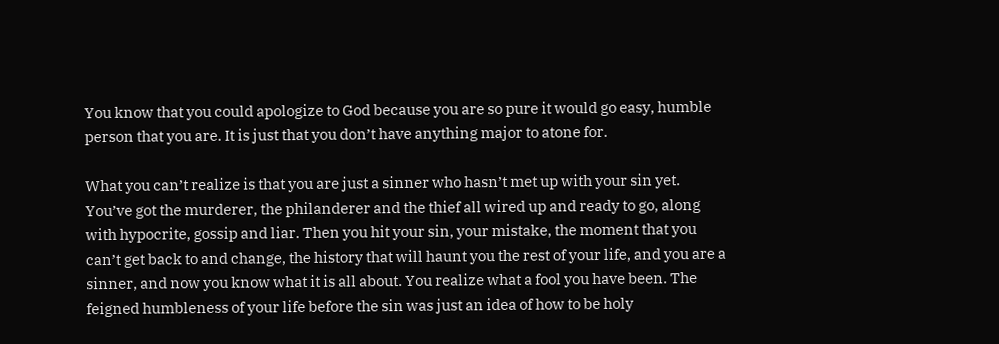You know that you could apologize to God because you are so pure it would go easy, humble person that you are. It is just that you don’t have anything major to atone for.

What you can’t realize is that you are just a sinner who hasn’t met up with your sin yet. You’ve got the murderer, the philanderer and the thief all wired up and ready to go, along with hypocrite, gossip and liar. Then you hit your sin, your mistake, the moment that you can’t get back to and change, the history that will haunt you the rest of your life, and you are a sinner, and now you know what it is all about. You realize what a fool you have been. The feigned humbleness of your life before the sin was just an idea of how to be holy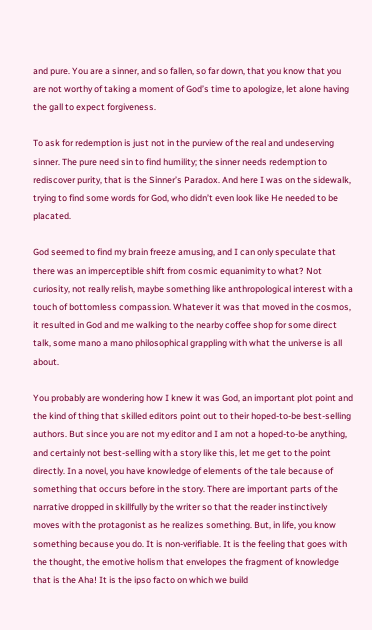and pure. You are a sinner, and so fallen, so far down, that you know that you are not worthy of taking a moment of God’s time to apologize, let alone having the gall to expect forgiveness.

To ask for redemption is just not in the purview of the real and undeserving sinner. The pure need sin to find humility; the sinner needs redemption to rediscover purity, that is the Sinner’s Paradox. And here I was on the sidewalk, trying to find some words for God, who didn’t even look like He needed to be placated.

God seemed to find my brain freeze amusing, and I can only speculate that there was an imperceptible shift from cosmic equanimity to what? Not curiosity, not really relish, maybe something like anthropological interest with a touch of bottomless compassion. Whatever it was that moved in the cosmos, it resulted in God and me walking to the nearby coffee shop for some direct talk, some mano a mano philosophical grappling with what the universe is all about.

You probably are wondering how I knew it was God, an important plot point and the kind of thing that skilled editors point out to their hoped-to-be best-selling authors. But since you are not my editor and I am not a hoped-to-be anything, and certainly not best-selling with a story like this, let me get to the point directly. In a novel, you have knowledge of elements of the tale because of something that occurs before in the story. There are important parts of the narrative dropped in skillfully by the writer so that the reader instinctively moves with the protagonist as he realizes something. But, in life, you know something because you do. It is non-verifiable. It is the feeling that goes with the thought, the emotive holism that envelopes the fragment of knowledge that is the Aha! It is the ipso facto on which we build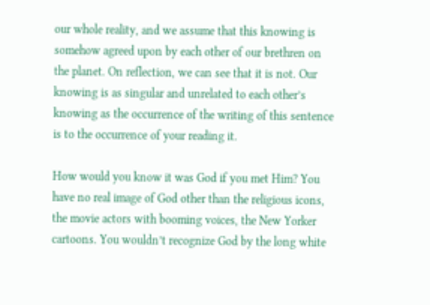our whole reality, and we assume that this knowing is somehow agreed upon by each other of our brethren on the planet. On reflection, we can see that it is not. Our knowing is as singular and unrelated to each other’s knowing as the occurrence of the writing of this sentence is to the occurrence of your reading it.

How would you know it was God if you met Him? You have no real image of God other than the religious icons, the movie actors with booming voices, the New Yorker cartoons. You wouldn’t recognize God by the long white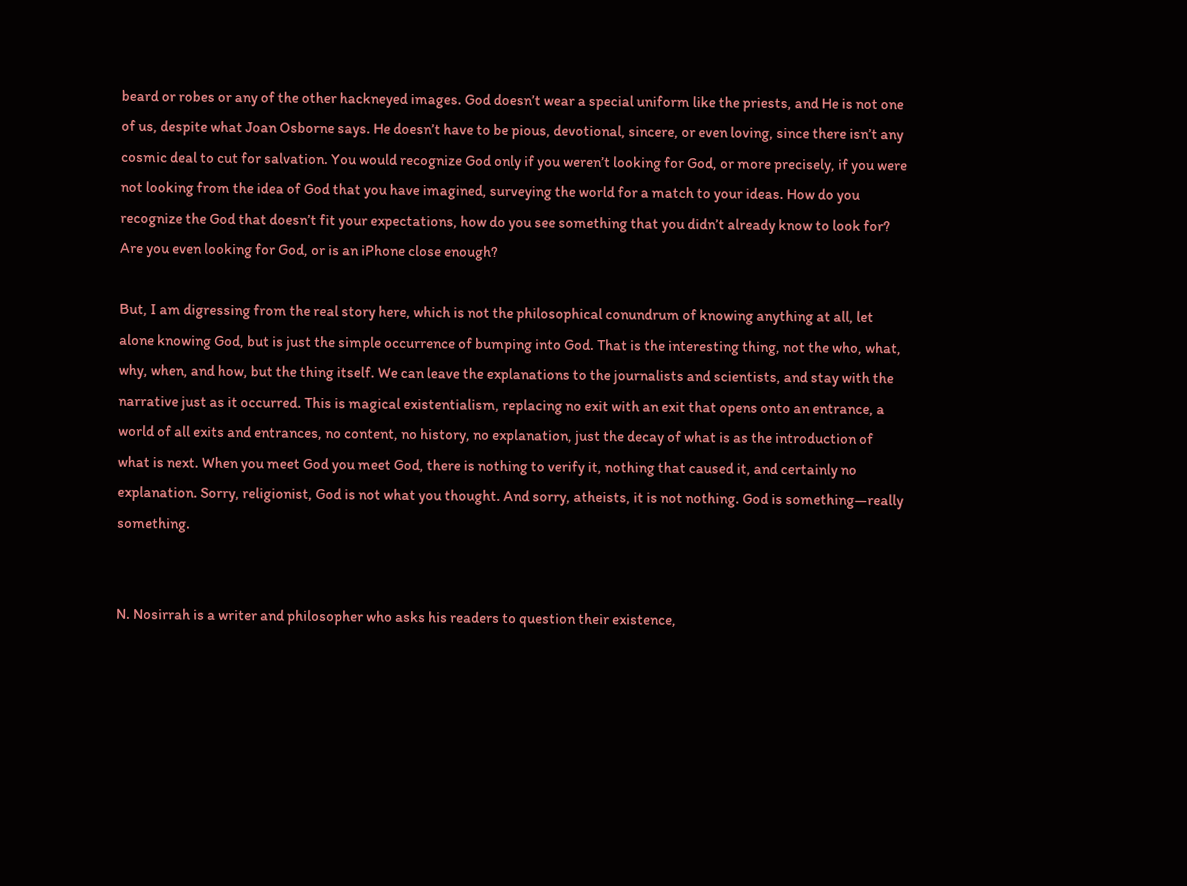beard or robes or any of the other hackneyed images. God doesn’t wear a special uniform like the priests, and He is not one of us, despite what Joan Osborne says. He doesn’t have to be pious, devotional, sincere, or even loving, since there isn’t any cosmic deal to cut for salvation. You would recognize God only if you weren’t looking for God, or more precisely, if you were not looking from the idea of God that you have imagined, surveying the world for a match to your ideas. How do you recognize the God that doesn’t fit your expectations, how do you see something that you didn’t already know to look for? Are you even looking for God, or is an iPhone close enough?

But, I am digressing from the real story here, which is not the philosophical conundrum of knowing anything at all, let alone knowing God, but is just the simple occurrence of bumping into God. That is the interesting thing, not the who, what, why, when, and how, but the thing itself. We can leave the explanations to the journalists and scientists, and stay with the narrative just as it occurred. This is magical existentialism, replacing no exit with an exit that opens onto an entrance, a world of all exits and entrances, no content, no history, no explanation, just the decay of what is as the introduction of what is next. When you meet God you meet God, there is nothing to verify it, nothing that caused it, and certainly no explanation. Sorry, religionist, God is not what you thought. And sorry, atheists, it is not nothing. God is something—really something.


N. Nosirrah is a writer and philosopher who asks his readers to question their existence,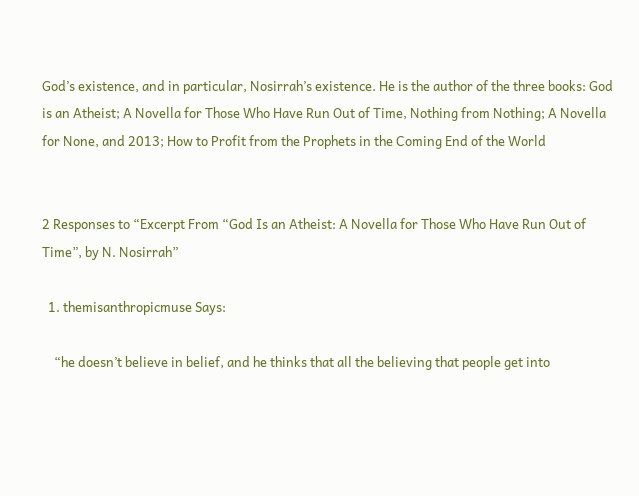God’s existence, and in particular, Nosirrah’s existence. He is the author of the three books: God is an Atheist; A Novella for Those Who Have Run Out of Time, Nothing from Nothing; A Novella for None, and 2013; How to Profit from the Prophets in the Coming End of the World


2 Responses to “Excerpt From “God Is an Atheist: A Novella for Those Who Have Run Out of Time”, by N. Nosirrah”

  1. themisanthropicmuse Says:

    “he doesn’t believe in belief, and he thinks that all the believing that people get into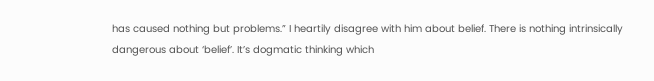has caused nothing but problems.” I heartily disagree with him about belief. There is nothing intrinsically dangerous about ‘belief’. It’s dogmatic thinking which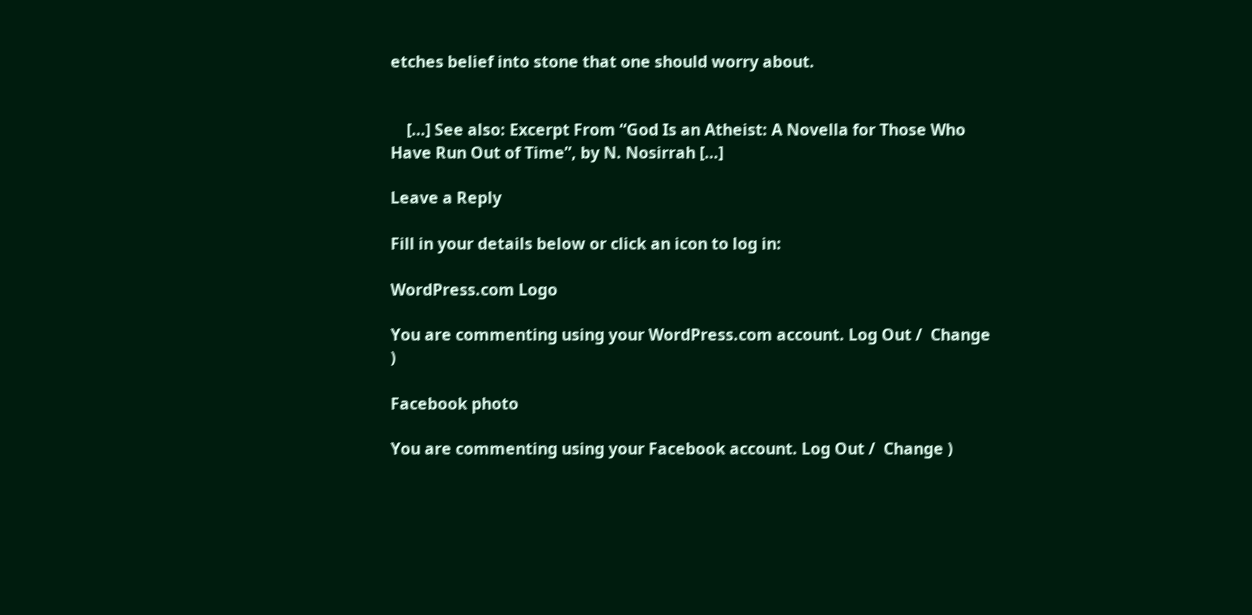etches belief into stone that one should worry about.


    […] See also: Excerpt From “God Is an Atheist: A Novella for Those Who Have Run Out of Time”, by N. Nosirrah […]

Leave a Reply

Fill in your details below or click an icon to log in:

WordPress.com Logo

You are commenting using your WordPress.com account. Log Out /  Change )

Facebook photo

You are commenting using your Facebook account. Log Out /  Change )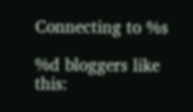Connecting to %s

%d bloggers like this: